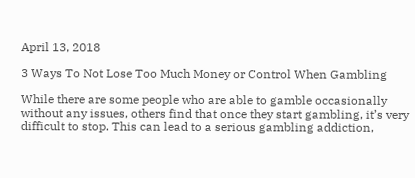April 13, 2018

3 Ways To Not Lose Too Much Money or Control When Gambling

While there are some people who are able to gamble occasionally without any issues, others find that once they start gambling, it’s very difficult to stop. This can lead to a serious gambling addiction,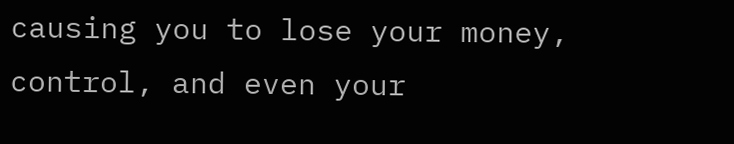causing you to lose your money, control, and even your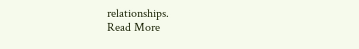relationships.
Read More